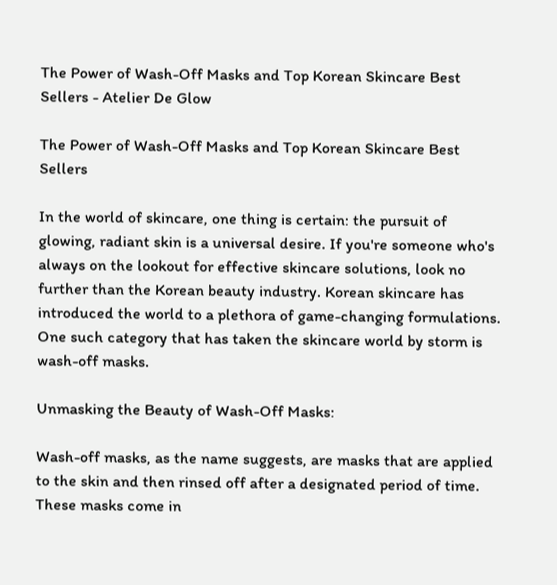The Power of Wash-Off Masks and Top Korean Skincare Best Sellers - Atelier De Glow

The Power of Wash-Off Masks and Top Korean Skincare Best Sellers

In the world of skincare, one thing is certain: the pursuit of glowing, radiant skin is a universal desire. If you're someone who's always on the lookout for effective skincare solutions, look no further than the Korean beauty industry. Korean skincare has introduced the world to a plethora of game-changing formulations. One such category that has taken the skincare world by storm is wash-off masks.

Unmasking the Beauty of Wash-Off Masks:

Wash-off masks, as the name suggests, are masks that are applied to the skin and then rinsed off after a designated period of time. These masks come in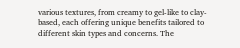various textures, from creamy to gel-like to clay-based, each offering unique benefits tailored to different skin types and concerns. The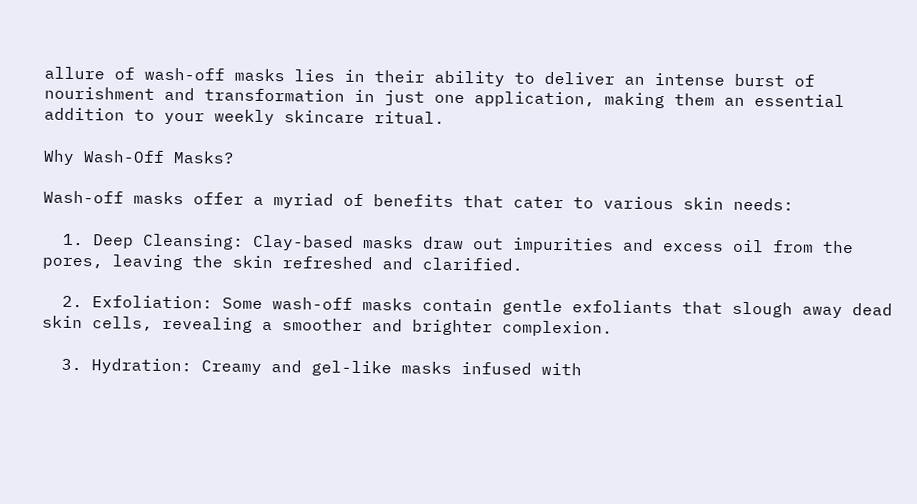allure of wash-off masks lies in their ability to deliver an intense burst of nourishment and transformation in just one application, making them an essential addition to your weekly skincare ritual.

Why Wash-Off Masks?

Wash-off masks offer a myriad of benefits that cater to various skin needs:

  1. Deep Cleansing: Clay-based masks draw out impurities and excess oil from the pores, leaving the skin refreshed and clarified.

  2. Exfoliation: Some wash-off masks contain gentle exfoliants that slough away dead skin cells, revealing a smoother and brighter complexion.

  3. Hydration: Creamy and gel-like masks infused with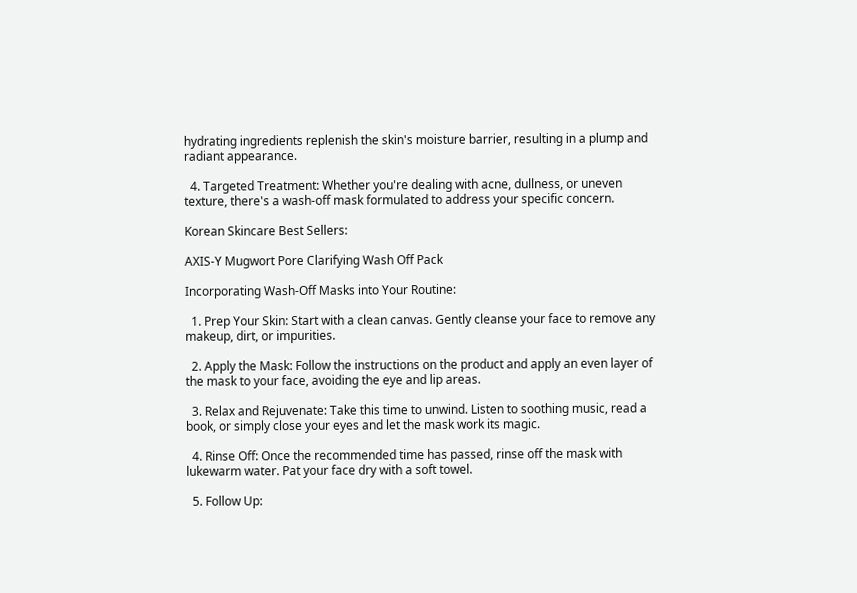hydrating ingredients replenish the skin's moisture barrier, resulting in a plump and radiant appearance.

  4. Targeted Treatment: Whether you're dealing with acne, dullness, or uneven texture, there's a wash-off mask formulated to address your specific concern.

Korean Skincare Best Sellers:

AXIS-Y Mugwort Pore Clarifying Wash Off Pack

Incorporating Wash-Off Masks into Your Routine:

  1. Prep Your Skin: Start with a clean canvas. Gently cleanse your face to remove any makeup, dirt, or impurities.

  2. Apply the Mask: Follow the instructions on the product and apply an even layer of the mask to your face, avoiding the eye and lip areas.

  3. Relax and Rejuvenate: Take this time to unwind. Listen to soothing music, read a book, or simply close your eyes and let the mask work its magic.

  4. Rinse Off: Once the recommended time has passed, rinse off the mask with lukewarm water. Pat your face dry with a soft towel.

  5. Follow Up: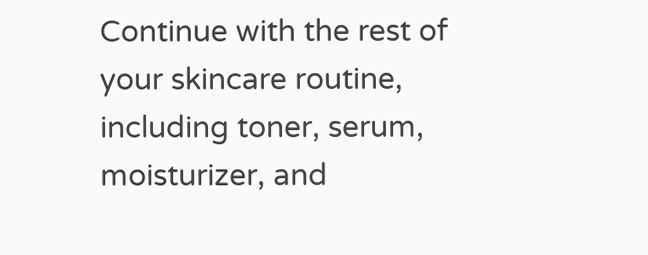Continue with the rest of your skincare routine, including toner, serum, moisturizer, and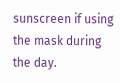sunscreen if using the mask during the day.